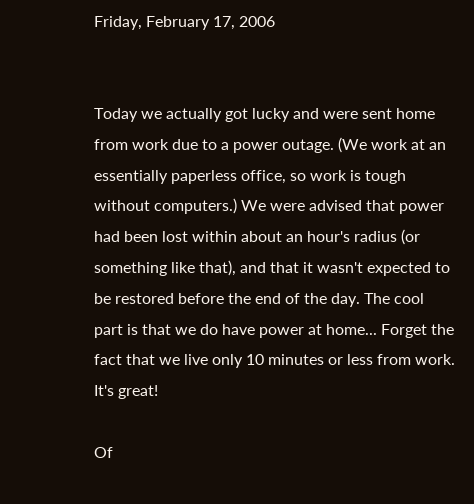Friday, February 17, 2006


Today we actually got lucky and were sent home from work due to a power outage. (We work at an essentially paperless office, so work is tough without computers.) We were advised that power had been lost within about an hour's radius (or something like that), and that it wasn't expected to be restored before the end of the day. The cool part is that we do have power at home... Forget the fact that we live only 10 minutes or less from work. It's great!

Of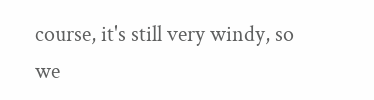course, it's still very windy, so we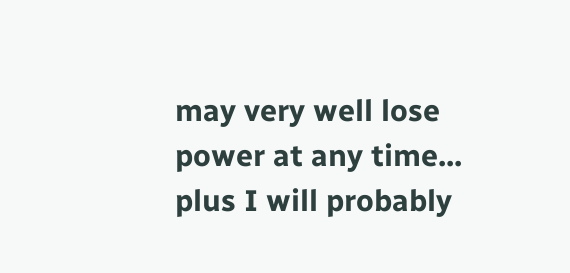may very well lose power at any time... plus I will probably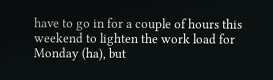have to go in for a couple of hours this weekend to lighten the work load for Monday (ha), but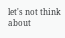let's not think about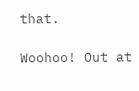that.

Woohoo! Out at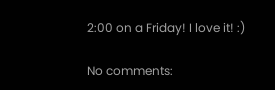2:00 on a Friday! I love it! :)

No comments: